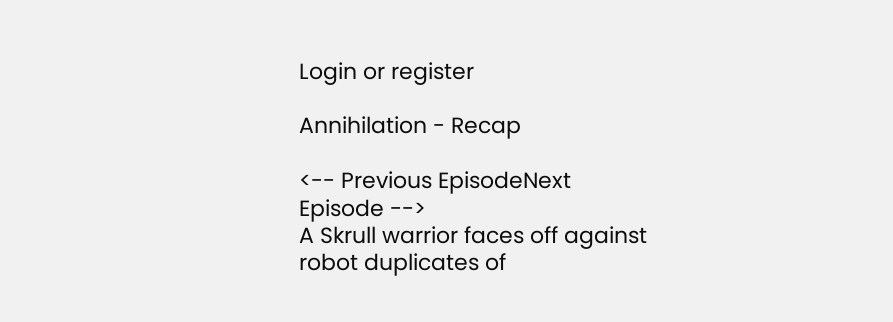Login or register

Annihilation - Recap

<-- Previous EpisodeNext Episode -->
A Skrull warrior faces off against robot duplicates of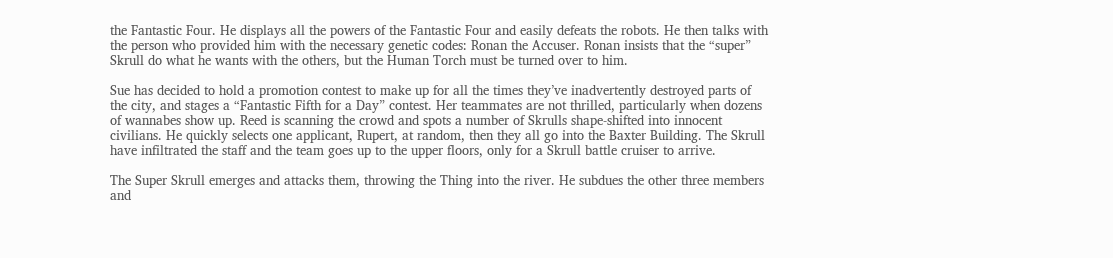the Fantastic Four. He displays all the powers of the Fantastic Four and easily defeats the robots. He then talks with the person who provided him with the necessary genetic codes: Ronan the Accuser. Ronan insists that the “super” Skrull do what he wants with the others, but the Human Torch must be turned over to him.

Sue has decided to hold a promotion contest to make up for all the times they’ve inadvertently destroyed parts of the city, and stages a “Fantastic Fifth for a Day” contest. Her teammates are not thrilled, particularly when dozens of wannabes show up. Reed is scanning the crowd and spots a number of Skrulls shape-shifted into innocent civilians. He quickly selects one applicant, Rupert, at random, then they all go into the Baxter Building. The Skrull have infiltrated the staff and the team goes up to the upper floors, only for a Skrull battle cruiser to arrive.

The Super Skrull emerges and attacks them, throwing the Thing into the river. He subdues the other three members and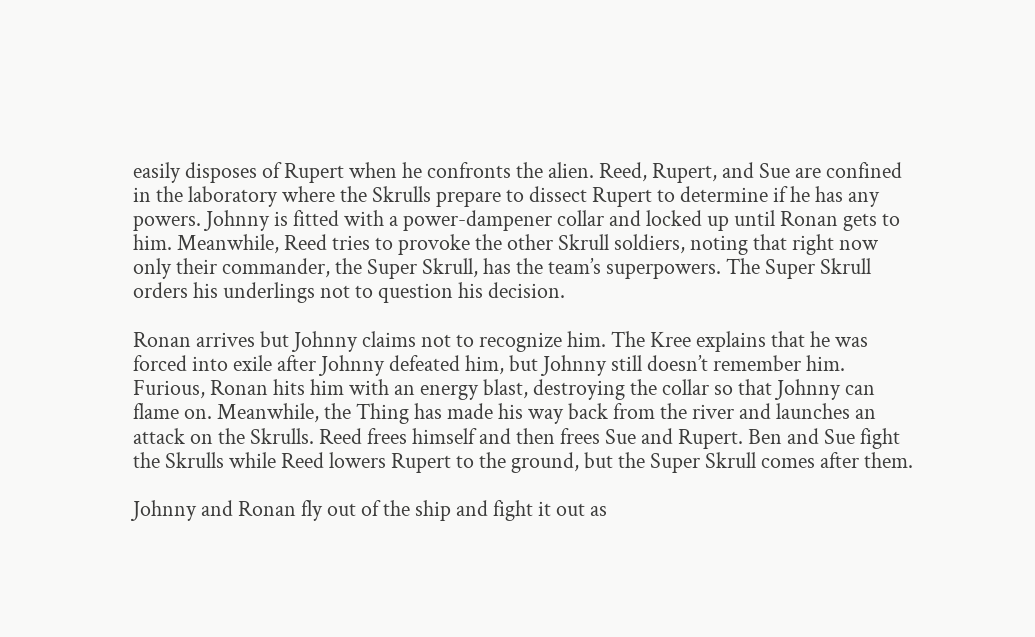easily disposes of Rupert when he confronts the alien. Reed, Rupert, and Sue are confined in the laboratory where the Skrulls prepare to dissect Rupert to determine if he has any powers. Johnny is fitted with a power-dampener collar and locked up until Ronan gets to him. Meanwhile, Reed tries to provoke the other Skrull soldiers, noting that right now only their commander, the Super Skrull, has the team’s superpowers. The Super Skrull orders his underlings not to question his decision.

Ronan arrives but Johnny claims not to recognize him. The Kree explains that he was forced into exile after Johnny defeated him, but Johnny still doesn’t remember him. Furious, Ronan hits him with an energy blast, destroying the collar so that Johnny can flame on. Meanwhile, the Thing has made his way back from the river and launches an attack on the Skrulls. Reed frees himself and then frees Sue and Rupert. Ben and Sue fight the Skrulls while Reed lowers Rupert to the ground, but the Super Skrull comes after them.

Johnny and Ronan fly out of the ship and fight it out as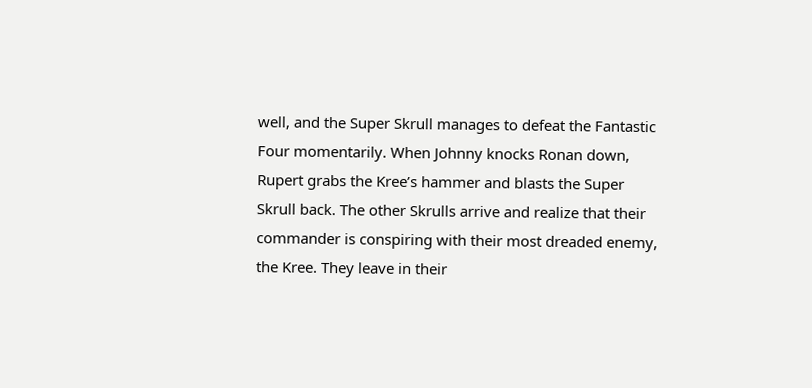well, and the Super Skrull manages to defeat the Fantastic Four momentarily. When Johnny knocks Ronan down, Rupert grabs the Kree’s hammer and blasts the Super Skrull back. The other Skrulls arrive and realize that their commander is conspiring with their most dreaded enemy, the Kree. They leave in their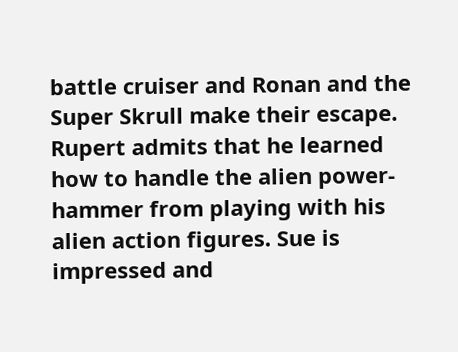battle cruiser and Ronan and the Super Skrull make their escape. Rupert admits that he learned how to handle the alien power-hammer from playing with his alien action figures. Sue is impressed and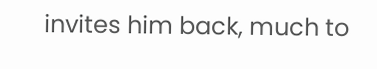invites him back, much to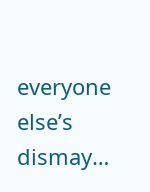everyone else’s dismay…